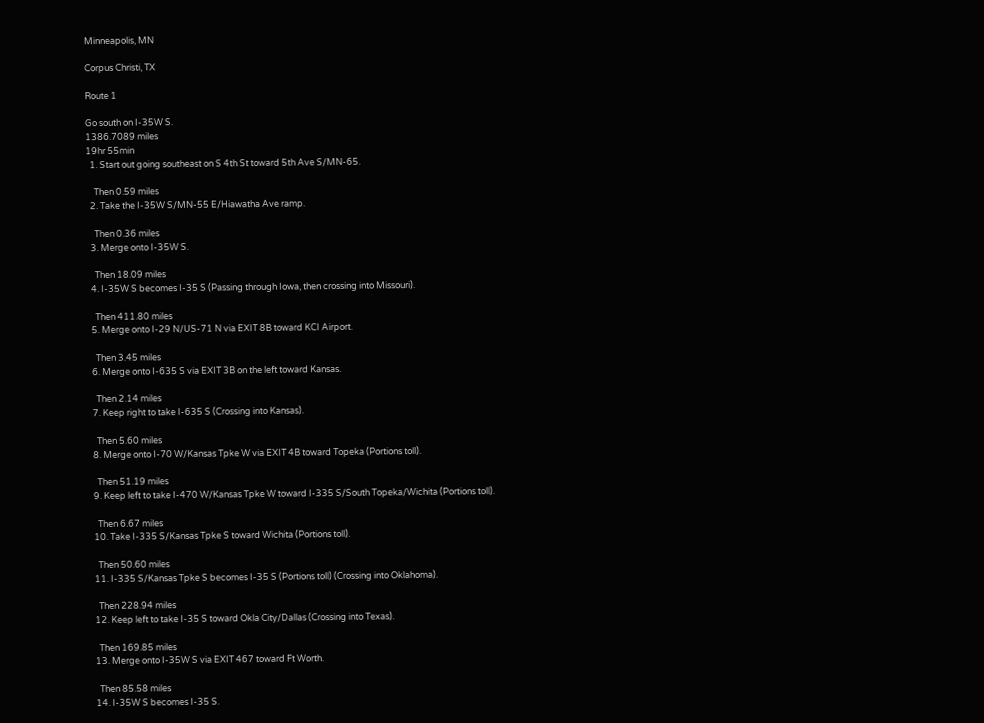Minneapolis, MN

Corpus Christi, TX

Route 1

Go south on I-35W S.
1386.7089 miles
19hr 55min
  1. Start out going southeast on S 4th St toward 5th Ave S/MN-65.

    Then 0.59 miles
  2. Take the I-35W S/MN-55 E/Hiawatha Ave ramp.

    Then 0.36 miles
  3. Merge onto I-35W S.

    Then 18.09 miles
  4. I-35W S becomes I-35 S (Passing through Iowa, then crossing into Missouri).

    Then 411.80 miles
  5. Merge onto I-29 N/US-71 N via EXIT 8B toward KCI Airport.

    Then 3.45 miles
  6. Merge onto I-635 S via EXIT 3B on the left toward Kansas.

    Then 2.14 miles
  7. Keep right to take I-635 S (Crossing into Kansas).

    Then 5.60 miles
  8. Merge onto I-70 W/Kansas Tpke W via EXIT 4B toward Topeka (Portions toll).

    Then 51.19 miles
  9. Keep left to take I-470 W/Kansas Tpke W toward I-335 S/South Topeka/Wichita (Portions toll).

    Then 6.67 miles
  10. Take I-335 S/Kansas Tpke S toward Wichita (Portions toll).

    Then 50.60 miles
  11. I-335 S/Kansas Tpke S becomes I-35 S (Portions toll) (Crossing into Oklahoma).

    Then 228.94 miles
  12. Keep left to take I-35 S toward Okla City/Dallas (Crossing into Texas).

    Then 169.85 miles
  13. Merge onto I-35W S via EXIT 467 toward Ft Worth.

    Then 85.58 miles
  14. I-35W S becomes I-35 S.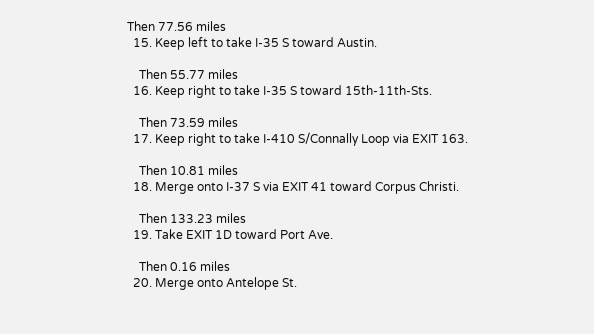Then 77.56 miles
  15. Keep left to take I-35 S toward Austin.

    Then 55.77 miles
  16. Keep right to take I-35 S toward 15th-11th-Sts.

    Then 73.59 miles
  17. Keep right to take I-410 S/Connally Loop via EXIT 163.

    Then 10.81 miles
  18. Merge onto I-37 S via EXIT 41 toward Corpus Christi.

    Then 133.23 miles
  19. Take EXIT 1D toward Port Ave.

    Then 0.16 miles
  20. Merge onto Antelope St.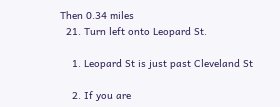Then 0.34 miles
  21. Turn left onto Leopard St.

    1. Leopard St is just past Cleveland St

    2. If you are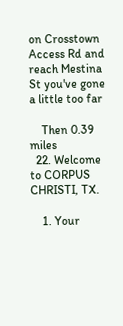on Crosstown Access Rd and reach Mestina St you've gone a little too far

    Then 0.39 miles
  22. Welcome to CORPUS CHRISTI, TX.

    1. Your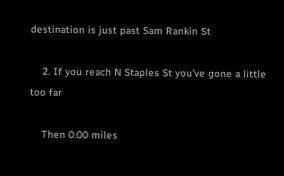destination is just past Sam Rankin St

    2. If you reach N Staples St you've gone a little too far

    Then 0.00 miles